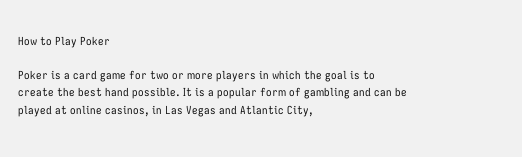How to Play Poker

Poker is a card game for two or more players in which the goal is to create the best hand possible. It is a popular form of gambling and can be played at online casinos, in Las Vegas and Atlantic City,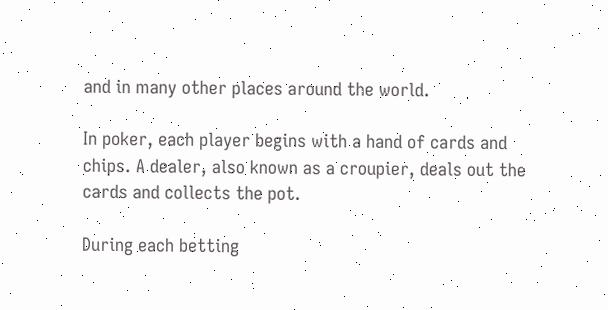and in many other places around the world.

In poker, each player begins with a hand of cards and chips. A dealer, also known as a croupier, deals out the cards and collects the pot.

During each betting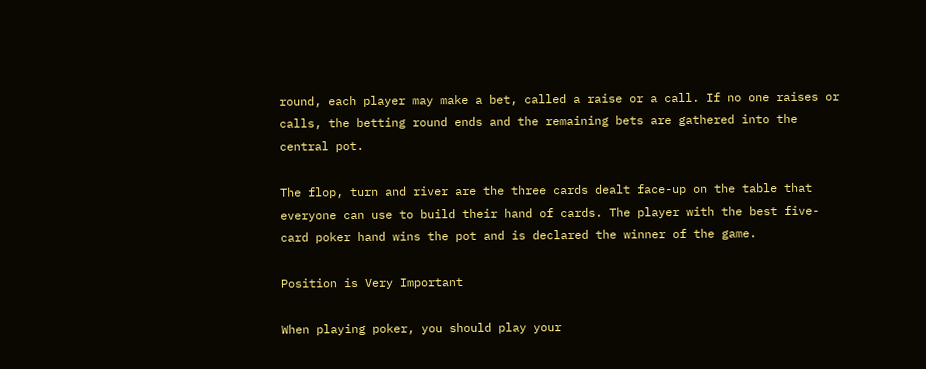round, each player may make a bet, called a raise or a call. If no one raises or calls, the betting round ends and the remaining bets are gathered into the central pot.

The flop, turn and river are the three cards dealt face-up on the table that everyone can use to build their hand of cards. The player with the best five-card poker hand wins the pot and is declared the winner of the game.

Position is Very Important

When playing poker, you should play your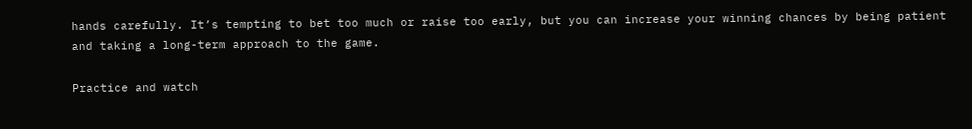hands carefully. It’s tempting to bet too much or raise too early, but you can increase your winning chances by being patient and taking a long-term approach to the game.

Practice and watch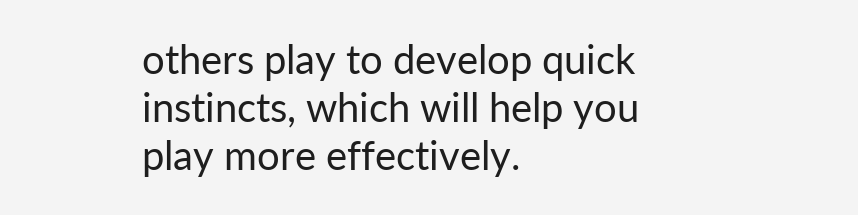others play to develop quick instincts, which will help you play more effectively.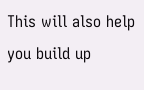This will also help you build up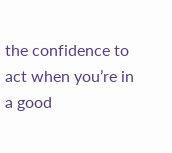the confidence to act when you’re in a good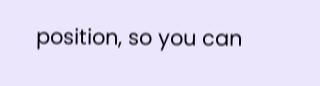position, so you can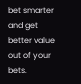bet smarter and get better value out of your bets.